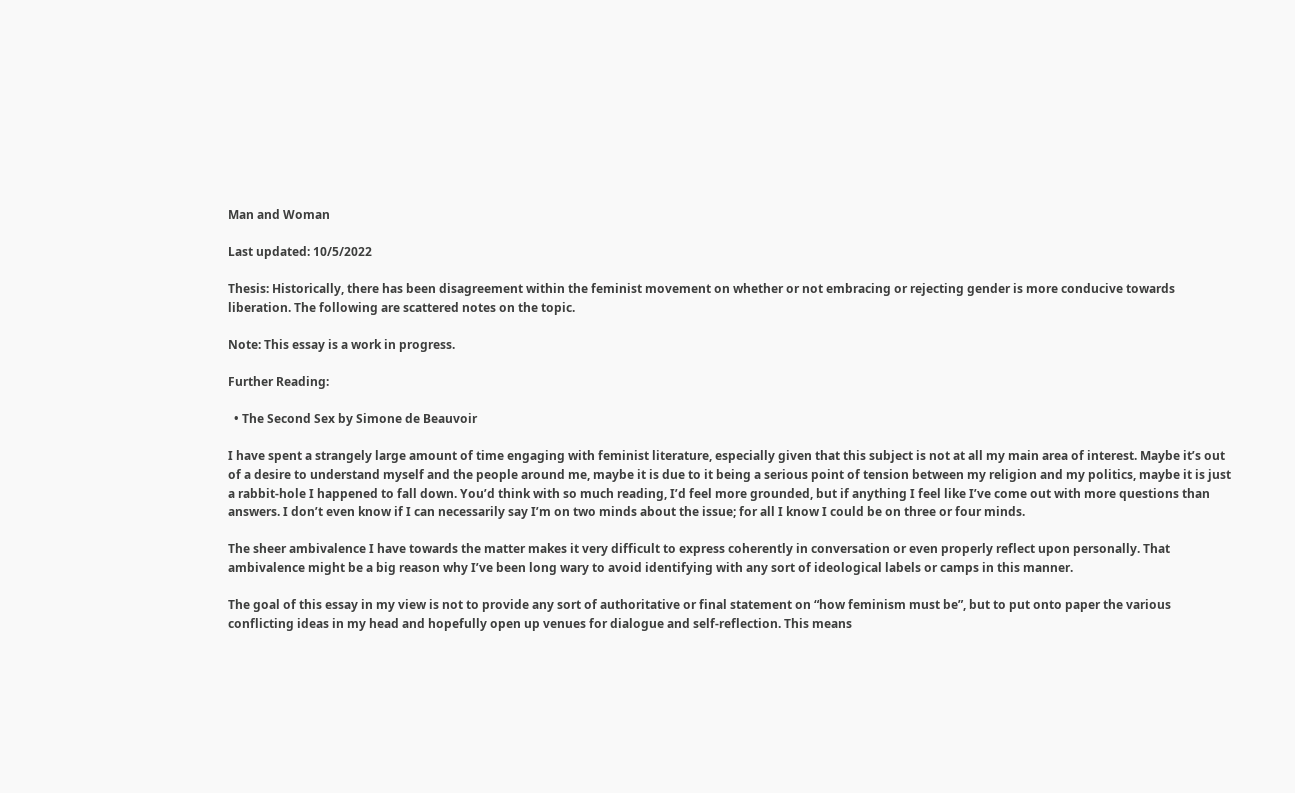Man and Woman

Last updated: 10/5/2022

Thesis: Historically, there has been disagreement within the feminist movement on whether or not embracing or rejecting gender is more conducive towards liberation. The following are scattered notes on the topic.

Note: This essay is a work in progress.

Further Reading:

  • The Second Sex by Simone de Beauvoir

I have spent a strangely large amount of time engaging with feminist literature, especially given that this subject is not at all my main area of interest. Maybe it’s out of a desire to understand myself and the people around me, maybe it is due to it being a serious point of tension between my religion and my politics, maybe it is just a rabbit-hole I happened to fall down. You’d think with so much reading, I’d feel more grounded, but if anything I feel like I’ve come out with more questions than answers. I don’t even know if I can necessarily say I’m on two minds about the issue; for all I know I could be on three or four minds.

The sheer ambivalence I have towards the matter makes it very difficult to express coherently in conversation or even properly reflect upon personally. That ambivalence might be a big reason why I’ve been long wary to avoid identifying with any sort of ideological labels or camps in this manner.

The goal of this essay in my view is not to provide any sort of authoritative or final statement on “how feminism must be”, but to put onto paper the various conflicting ideas in my head and hopefully open up venues for dialogue and self-reflection. This means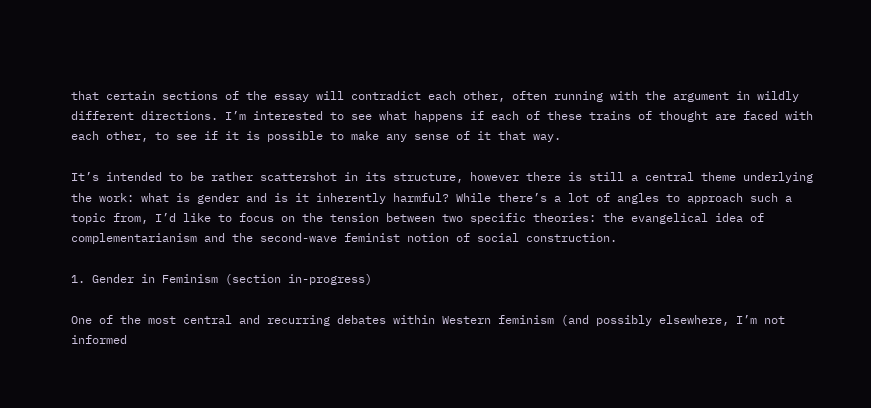that certain sections of the essay will contradict each other, often running with the argument in wildly different directions. I’m interested to see what happens if each of these trains of thought are faced with each other, to see if it is possible to make any sense of it that way.

It’s intended to be rather scattershot in its structure, however there is still a central theme underlying the work: what is gender and is it inherently harmful? While there’s a lot of angles to approach such a topic from, I’d like to focus on the tension between two specific theories: the evangelical idea of complementarianism and the second-wave feminist notion of social construction.

1. Gender in Feminism (section in-progress)

One of the most central and recurring debates within Western feminism (and possibly elsewhere, I’m not informed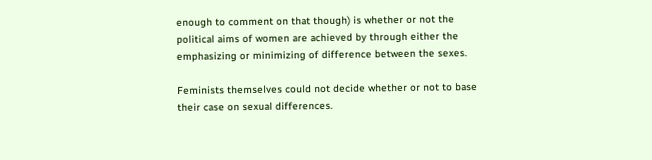enough to comment on that though) is whether or not the political aims of women are achieved by through either the emphasizing or minimizing of difference between the sexes.

Feminists themselves could not decide whether or not to base their case on sexual differences.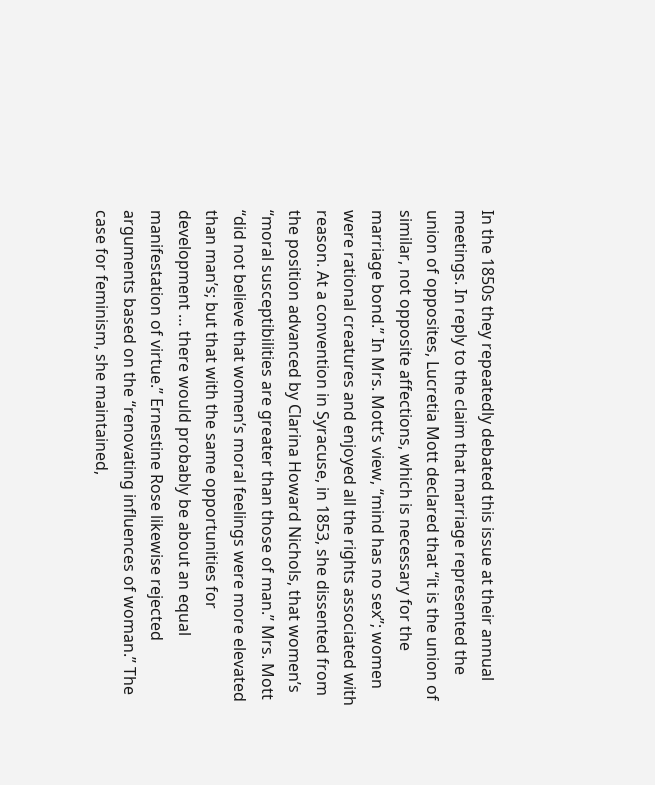In the 1850s they repeatedly debated this issue at their annual meetings. In reply to the claim that marriage represented the union of opposites, Lucretia Mott declared that “it is the union of similar, not opposite affections, which is necessary for the marriage bond.” In Mrs. Mott’s view, “mind has no sex”; women were rational creatures and enjoyed all the rights associated with reason. At a convention in Syracuse, in 1853, she dissented from the position advanced by Clarina Howard Nichols, that women’s “moral susceptibilities are greater than those of man.” Mrs. Mott “did not believe that women’s moral feelings were more elevated than man’s; but that with the same opportunities for development … there would probably be about an equal manifestation of virtue.” Ernestine Rose likewise rejected arguments based on the “renovating influences of woman.” The case for feminism, she maintained,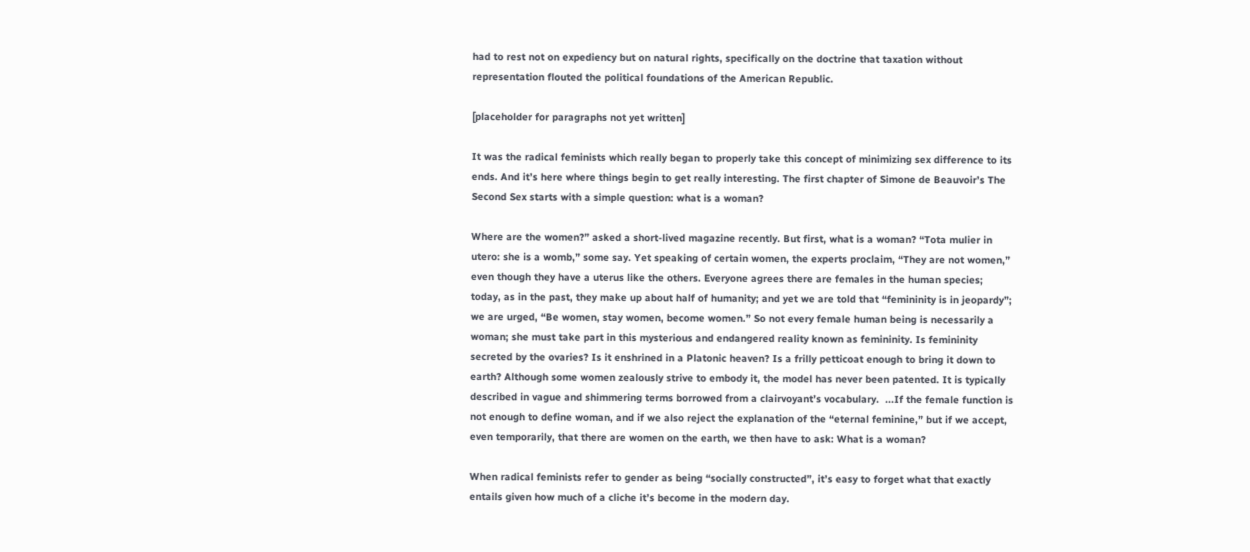had to rest not on expediency but on natural rights, specifically on the doctrine that taxation without representation flouted the political foundations of the American Republic.

[placeholder for paragraphs not yet written]

It was the radical feminists which really began to properly take this concept of minimizing sex difference to its ends. And it’s here where things begin to get really interesting. The first chapter of Simone de Beauvoir’s The Second Sex starts with a simple question: what is a woman?

Where are the women?” asked a short-lived magazine recently. But first, what is a woman? “Tota mulier in utero: she is a womb,” some say. Yet speaking of certain women, the experts proclaim, “They are not women,” even though they have a uterus like the others. Everyone agrees there are females in the human species; today, as in the past, they make up about half of humanity; and yet we are told that “femininity is in jeopardy”; we are urged, “Be women, stay women, become women.” So not every female human being is necessarily a woman; she must take part in this mysterious and endangered reality known as femininity. Is femininity secreted by the ovaries? Is it enshrined in a Platonic heaven? Is a frilly petticoat enough to bring it down to earth? Although some women zealously strive to embody it, the model has never been patented. It is typically described in vague and shimmering terms borrowed from a clairvoyant’s vocabulary.  ...If the female function is not enough to define woman, and if we also reject the explanation of the “eternal feminine,” but if we accept, even temporarily, that there are women on the earth, we then have to ask: What is a woman?

When radical feminists refer to gender as being “socially constructed”, it’s easy to forget what that exactly entails given how much of a cliche it’s become in the modern day.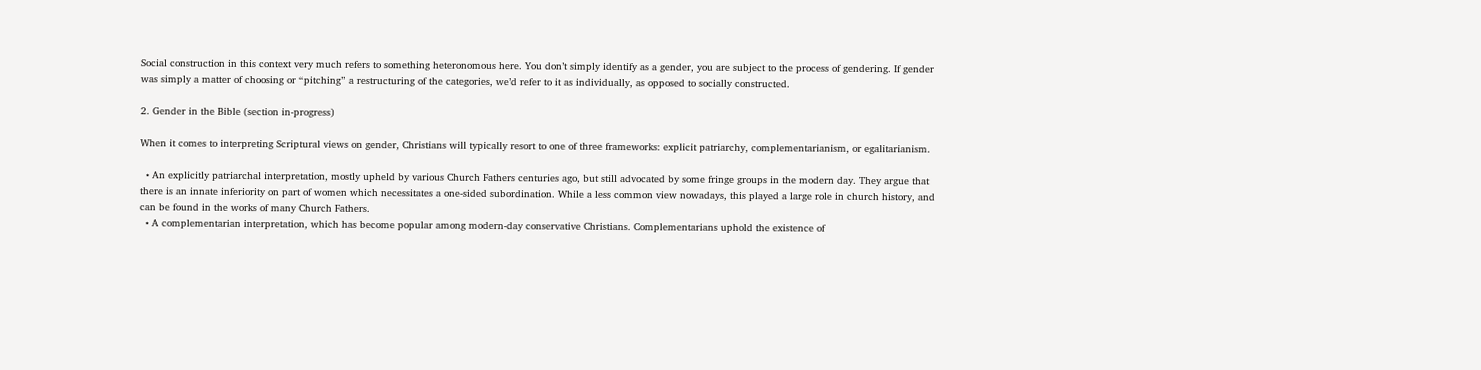Social construction in this context very much refers to something heteronomous here. You don’t simply identify as a gender, you are subject to the process of gendering. If gender was simply a matter of choosing or “pitching” a restructuring of the categories, we’d refer to it as individually, as opposed to socially constructed.

2. Gender in the Bible (section in-progress)

When it comes to interpreting Scriptural views on gender, Christians will typically resort to one of three frameworks: explicit patriarchy, complementarianism, or egalitarianism.

  • An explicitly patriarchal interpretation, mostly upheld by various Church Fathers centuries ago, but still advocated by some fringe groups in the modern day. They argue that there is an innate inferiority on part of women which necessitates a one-sided subordination. While a less common view nowadays, this played a large role in church history, and can be found in the works of many Church Fathers.
  • A complementarian interpretation, which has become popular among modern-day conservative Christians. Complementarians uphold the existence of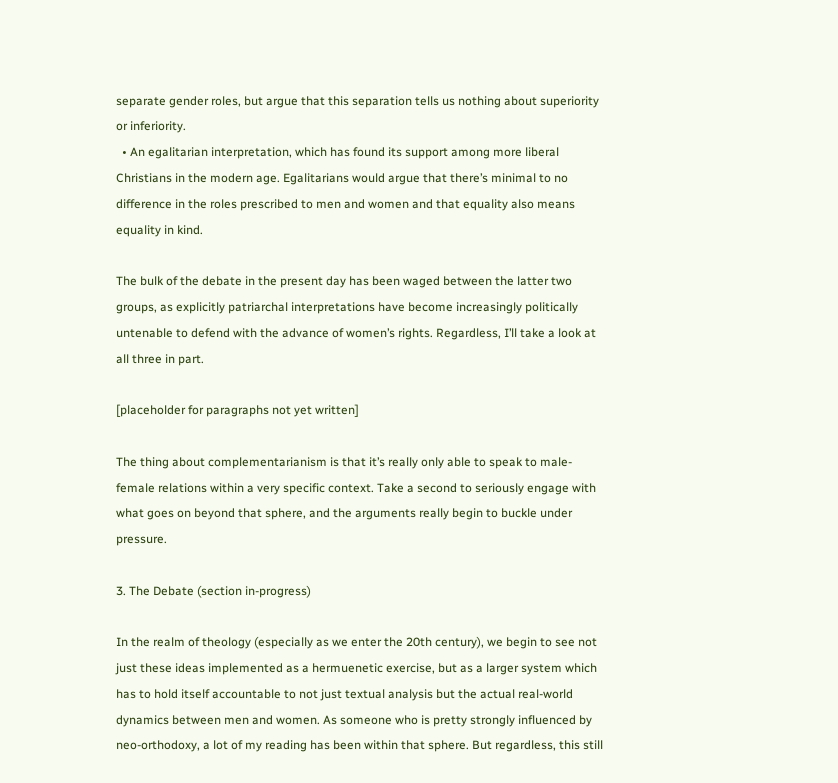separate gender roles, but argue that this separation tells us nothing about superiority or inferiority.
  • An egalitarian interpretation, which has found its support among more liberal Christians in the modern age. Egalitarians would argue that there’s minimal to no difference in the roles prescribed to men and women and that equality also means equality in kind.

The bulk of the debate in the present day has been waged between the latter two groups, as explicitly patriarchal interpretations have become increasingly politically untenable to defend with the advance of women’s rights. Regardless, I’ll take a look at all three in part.

[placeholder for paragraphs not yet written]

The thing about complementarianism is that it’s really only able to speak to male-female relations within a very specific context. Take a second to seriously engage with what goes on beyond that sphere, and the arguments really begin to buckle under pressure.

3. The Debate (section in-progress)

In the realm of theology (especially as we enter the 20th century), we begin to see not just these ideas implemented as a hermuenetic exercise, but as a larger system which has to hold itself accountable to not just textual analysis but the actual real-world dynamics between men and women. As someone who is pretty strongly influenced by neo-orthodoxy, a lot of my reading has been within that sphere. But regardless, this still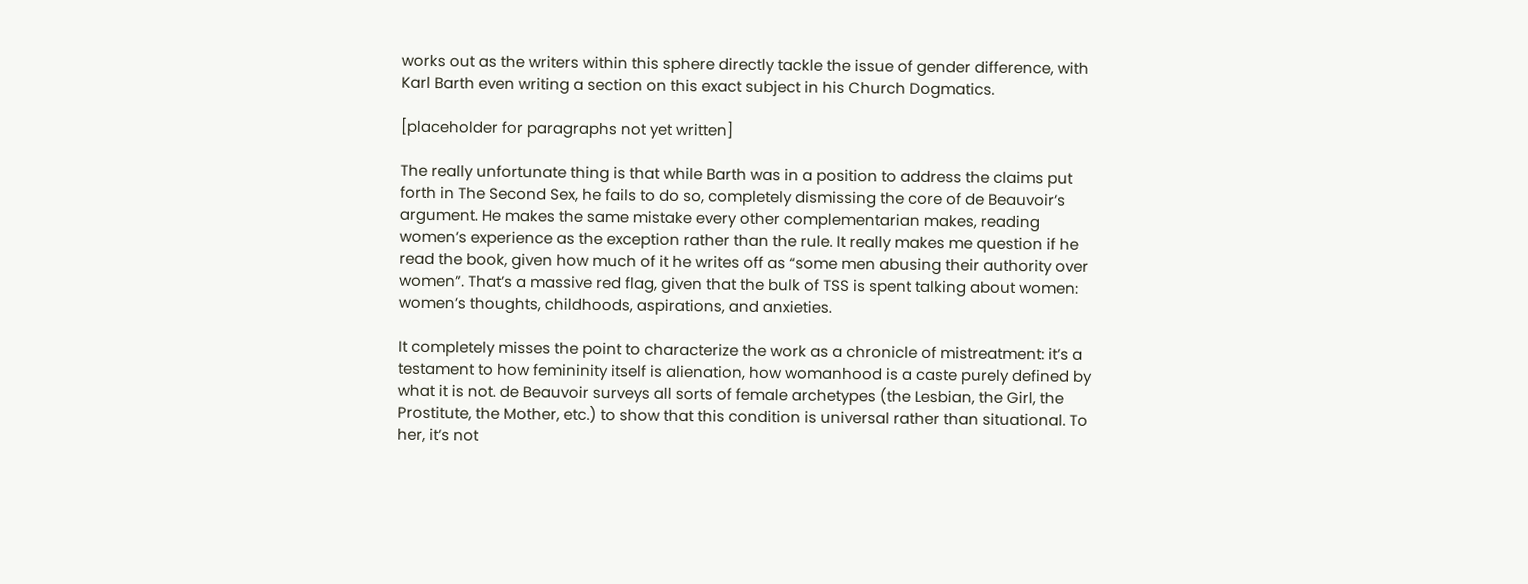works out as the writers within this sphere directly tackle the issue of gender difference, with Karl Barth even writing a section on this exact subject in his Church Dogmatics.

[placeholder for paragraphs not yet written]

The really unfortunate thing is that while Barth was in a position to address the claims put forth in The Second Sex, he fails to do so, completely dismissing the core of de Beauvoir’s argument. He makes the same mistake every other complementarian makes, reading women’s experience as the exception rather than the rule. It really makes me question if he read the book, given how much of it he writes off as “some men abusing their authority over women”. That’s a massive red flag, given that the bulk of TSS is spent talking about women: women’s thoughts, childhoods, aspirations, and anxieties.

It completely misses the point to characterize the work as a chronicle of mistreatment: it’s a testament to how femininity itself is alienation, how womanhood is a caste purely defined by what it is not. de Beauvoir surveys all sorts of female archetypes (the Lesbian, the Girl, the Prostitute, the Mother, etc.) to show that this condition is universal rather than situational. To her, it’s not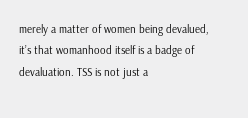merely a matter of women being devalued, it’s that womanhood itself is a badge of devaluation. TSS is not just a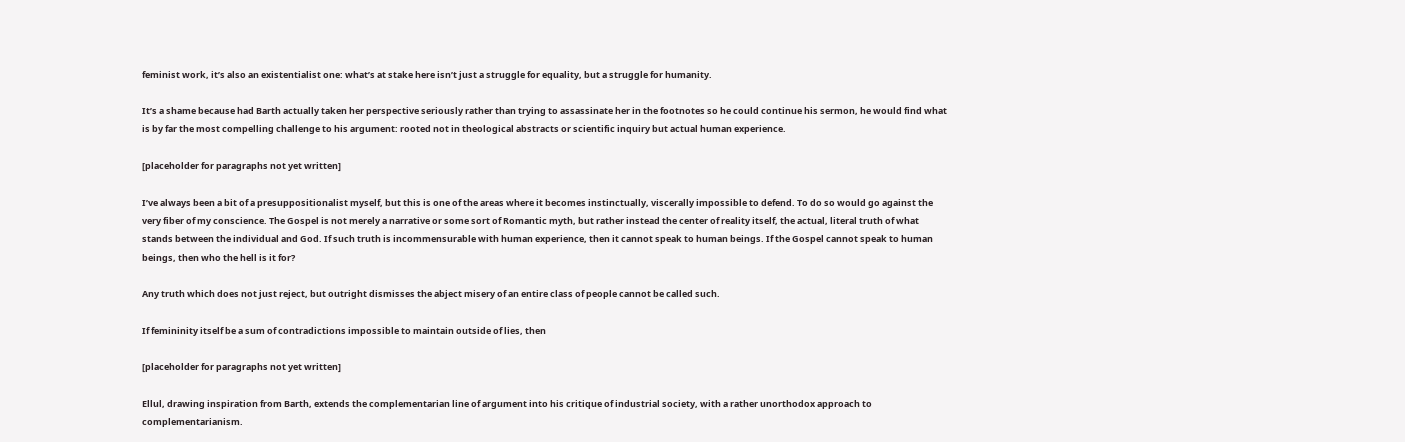feminist work, it’s also an existentialist one: what’s at stake here isn’t just a struggle for equality, but a struggle for humanity.

It’s a shame because had Barth actually taken her perspective seriously rather than trying to assassinate her in the footnotes so he could continue his sermon, he would find what is by far the most compelling challenge to his argument: rooted not in theological abstracts or scientific inquiry but actual human experience.

[placeholder for paragraphs not yet written]

I’ve always been a bit of a presuppositionalist myself, but this is one of the areas where it becomes instinctually, viscerally impossible to defend. To do so would go against the very fiber of my conscience. The Gospel is not merely a narrative or some sort of Romantic myth, but rather instead the center of reality itself, the actual, literal truth of what stands between the individual and God. If such truth is incommensurable with human experience, then it cannot speak to human beings. If the Gospel cannot speak to human beings, then who the hell is it for?

Any truth which does not just reject, but outright dismisses the abject misery of an entire class of people cannot be called such.

If femininity itself be a sum of contradictions impossible to maintain outside of lies, then

[placeholder for paragraphs not yet written]

Ellul, drawing inspiration from Barth, extends the complementarian line of argument into his critique of industrial society, with a rather unorthodox approach to complementarianism.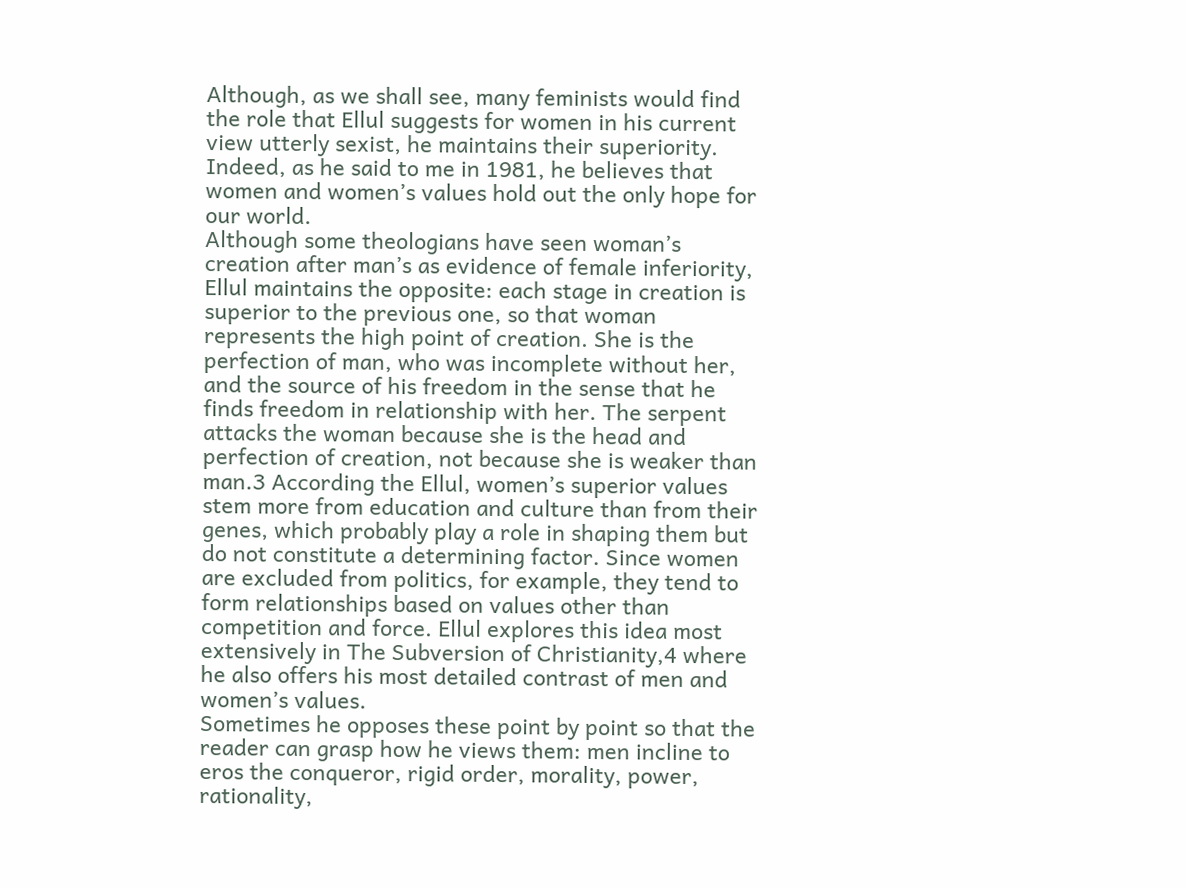Although, as we shall see, many feminists would find the role that Ellul suggests for women in his current view utterly sexist, he maintains their superiority. Indeed, as he said to me in 1981, he believes that women and women’s values hold out the only hope for our world.
Although some theologians have seen woman’s creation after man’s as evidence of female inferiority, Ellul maintains the opposite: each stage in creation is superior to the previous one, so that woman represents the high point of creation. She is the perfection of man, who was incomplete without her, and the source of his freedom in the sense that he finds freedom in relationship with her. The serpent attacks the woman because she is the head and perfection of creation, not because she is weaker than man.3 According the Ellul, women’s superior values stem more from education and culture than from their genes, which probably play a role in shaping them but do not constitute a determining factor. Since women are excluded from politics, for example, they tend to form relationships based on values other than competition and force. Ellul explores this idea most extensively in The Subversion of Christianity,4 where he also offers his most detailed contrast of men and women’s values.
Sometimes he opposes these point by point so that the reader can grasp how he views them: men incline to eros the conqueror, rigid order, morality, power, rationality,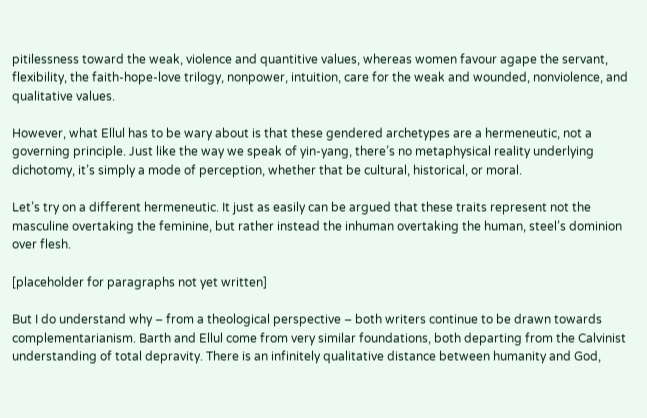pitilessness toward the weak, violence and quantitive values, whereas women favour agape the servant, flexibility, the faith-hope-love trilogy, nonpower, intuition, care for the weak and wounded, nonviolence, and qualitative values.

However, what Ellul has to be wary about is that these gendered archetypes are a hermeneutic, not a governing principle. Just like the way we speak of yin-yang, there’s no metaphysical reality underlying dichotomy, it’s simply a mode of perception, whether that be cultural, historical, or moral.

Let’s try on a different hermeneutic. It just as easily can be argued that these traits represent not the masculine overtaking the feminine, but rather instead the inhuman overtaking the human, steel’s dominion over flesh.

[placeholder for paragraphs not yet written]

But I do understand why – from a theological perspective – both writers continue to be drawn towards complementarianism. Barth and Ellul come from very similar foundations, both departing from the Calvinist understanding of total depravity. There is an infinitely qualitative distance between humanity and God,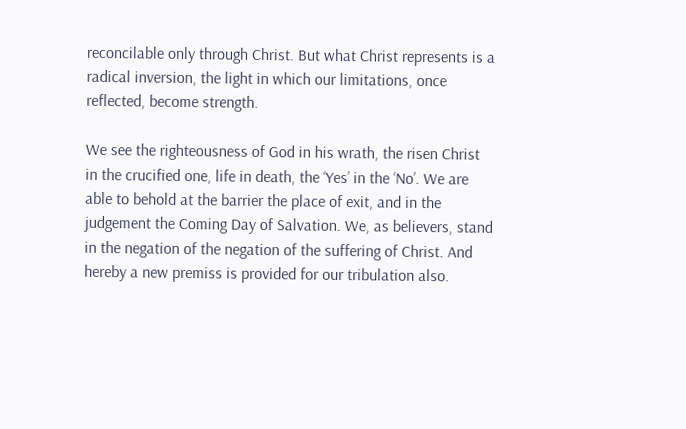reconcilable only through Christ. But what Christ represents is a radical inversion, the light in which our limitations, once reflected, become strength.

We see the righteousness of God in his wrath, the risen Christ in the crucified one, life in death, the ‘Yes’ in the ‘No’. We are able to behold at the barrier the place of exit, and in the judgement the Coming Day of Salvation. We, as believers, stand in the negation of the negation of the suffering of Christ. And hereby a new premiss is provided for our tribulation also.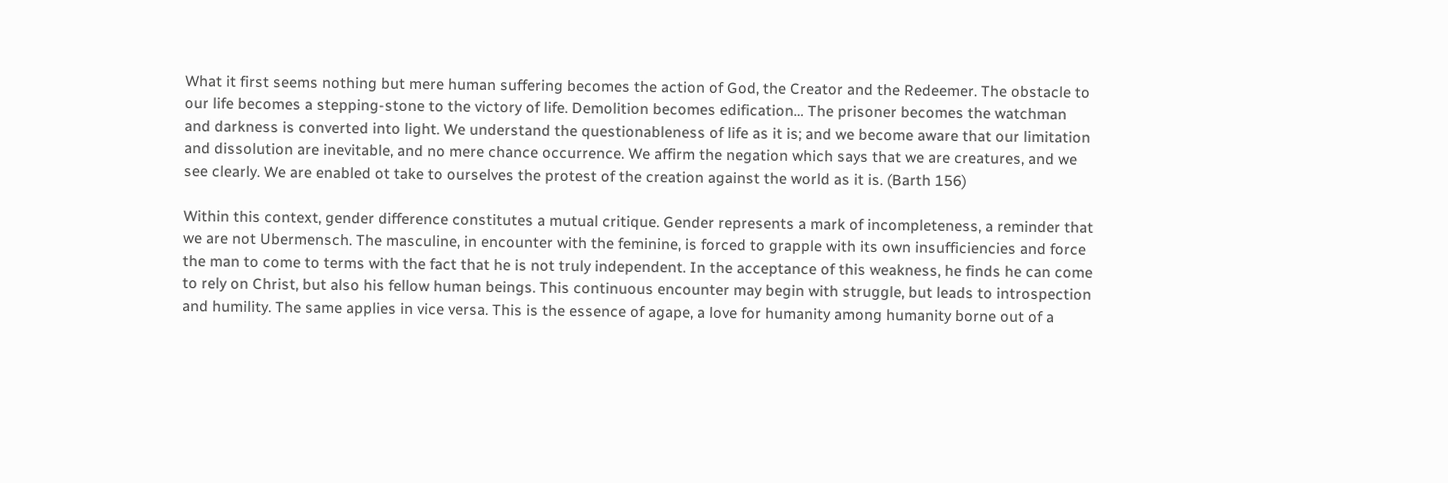What it first seems nothing but mere human suffering becomes the action of God, the Creator and the Redeemer. The obstacle to our life becomes a stepping-stone to the victory of life. Demolition becomes edification… The prisoner becomes the watchman and darkness is converted into light. We understand the questionableness of life as it is; and we become aware that our limitation and dissolution are inevitable, and no mere chance occurrence. We affirm the negation which says that we are creatures, and we see clearly. We are enabled ot take to ourselves the protest of the creation against the world as it is. (Barth 156)

Within this context, gender difference constitutes a mutual critique. Gender represents a mark of incompleteness, a reminder that we are not Ubermensch. The masculine, in encounter with the feminine, is forced to grapple with its own insufficiencies and force the man to come to terms with the fact that he is not truly independent. In the acceptance of this weakness, he finds he can come to rely on Christ, but also his fellow human beings. This continuous encounter may begin with struggle, but leads to introspection and humility. The same applies in vice versa. This is the essence of agape, a love for humanity among humanity borne out of a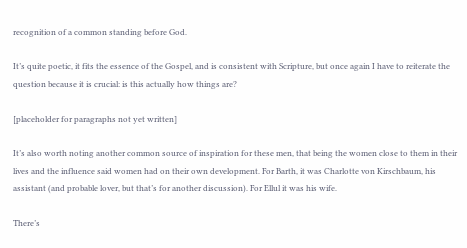recognition of a common standing before God.

It’s quite poetic, it fits the essence of the Gospel, and is consistent with Scripture, but once again I have to reiterate the question because it is crucial: is this actually how things are?

[placeholder for paragraphs not yet written]

It’s also worth noting another common source of inspiration for these men, that being the women close to them in their lives and the influence said women had on their own development. For Barth, it was Charlotte von Kirschbaum, his assistant (and probable lover, but that’s for another discussion). For Ellul it was his wife.

There’s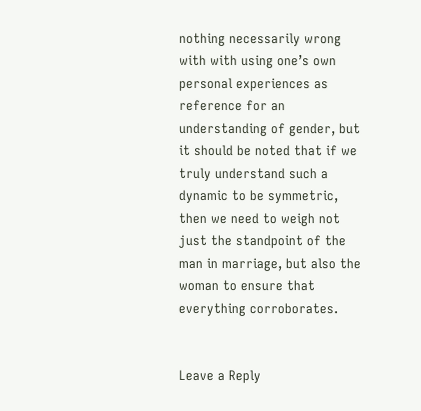nothing necessarily wrong with with using one’s own personal experiences as reference for an understanding of gender, but it should be noted that if we truly understand such a dynamic to be symmetric, then we need to weigh not just the standpoint of the man in marriage, but also the woman to ensure that everything corroborates.


Leave a Reply